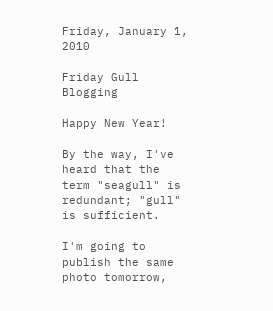Friday, January 1, 2010

Friday Gull Blogging

Happy New Year!

By the way, I've heard that the term "seagull" is redundant; "gull" is sufficient.

I'm going to publish the same photo tomorrow,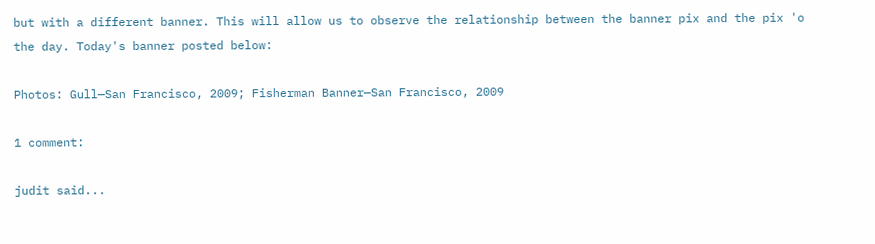but with a different banner. This will allow us to observe the relationship between the banner pix and the pix 'o the day. Today's banner posted below:

Photos: Gull—San Francisco, 2009; Fisherman Banner—San Francisco, 2009

1 comment:

judit said...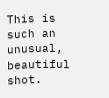This is such an unusual, beautiful shot.